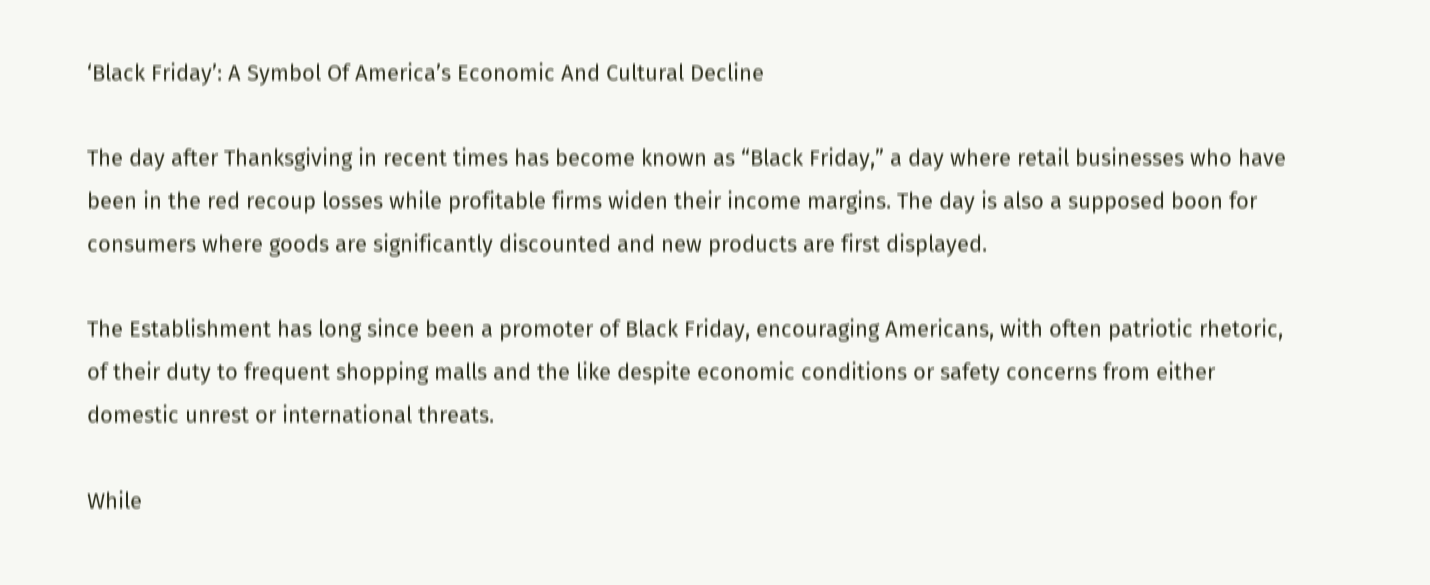‘Black Friday’: A Symbol Of America’s Economic And Cultural Decline

The day after Thanksgiving in recent times has become known as “Black Friday,” a day where retail businesses who have been in the red recoup losses while profitable firms widen their income margins. The day is also a supposed boon for consumers where goods are significantly discounted and new products are first displayed.

The Establishment has long since been a promoter of Black Friday, encouraging Americans, with often patriotic rhetoric, of their duty to frequent shopping malls and the like despite economic conditions or safety concerns from either domestic unrest or international threats.

While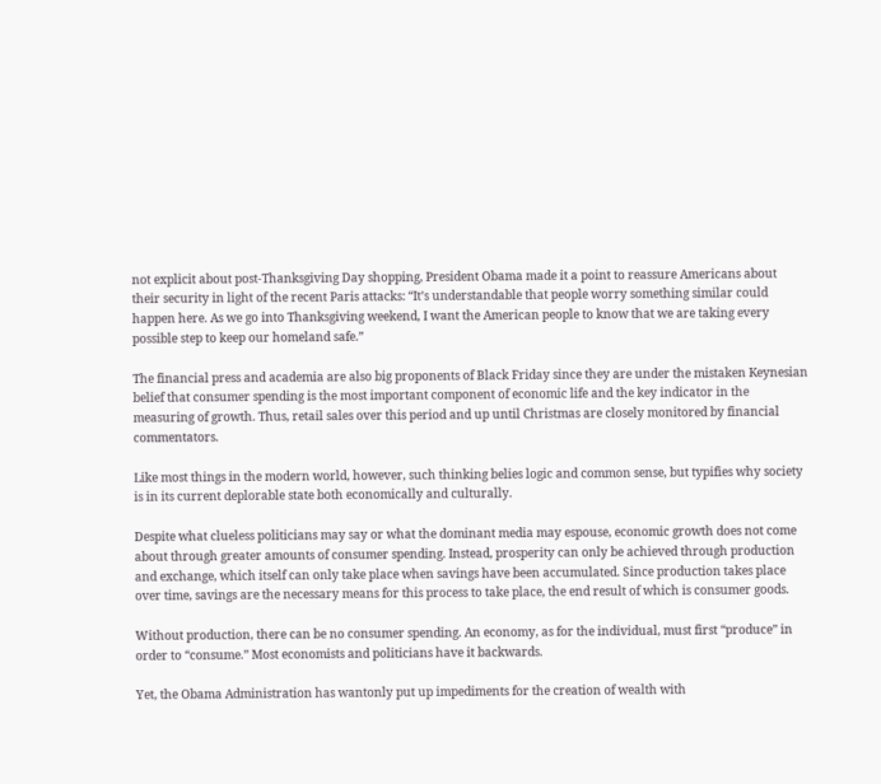not explicit about post-Thanksgiving Day shopping, President Obama made it a point to reassure Americans about their security in light of the recent Paris attacks: “It’s understandable that people worry something similar could happen here. As we go into Thanksgiving weekend, I want the American people to know that we are taking every possible step to keep our homeland safe.”

The financial press and academia are also big proponents of Black Friday since they are under the mistaken Keynesian belief that consumer spending is the most important component of economic life and the key indicator in the measuring of growth. Thus, retail sales over this period and up until Christmas are closely monitored by financial commentators.

Like most things in the modern world, however, such thinking belies logic and common sense, but typifies why society is in its current deplorable state both economically and culturally.

Despite what clueless politicians may say or what the dominant media may espouse, economic growth does not come about through greater amounts of consumer spending. Instead, prosperity can only be achieved through production and exchange, which itself can only take place when savings have been accumulated. Since production takes place over time, savings are the necessary means for this process to take place, the end result of which is consumer goods.

Without production, there can be no consumer spending. An economy, as for the individual, must first “produce” in order to “consume.” Most economists and politicians have it backwards.

Yet, the Obama Administration has wantonly put up impediments for the creation of wealth with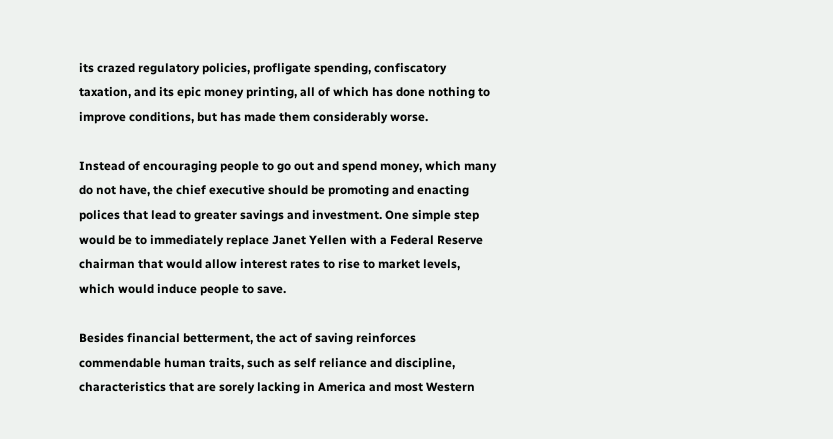its crazed regulatory policies, profligate spending, confiscatory taxation, and its epic money printing, all of which has done nothing to improve conditions, but has made them considerably worse.

Instead of encouraging people to go out and spend money, which many do not have, the chief executive should be promoting and enacting polices that lead to greater savings and investment. One simple step would be to immediately replace Janet Yellen with a Federal Reserve chairman that would allow interest rates to rise to market levels, which would induce people to save.

Besides financial betterment, the act of saving reinforces commendable human traits, such as self reliance and discipline, characteristics that are sorely lacking in America and most Western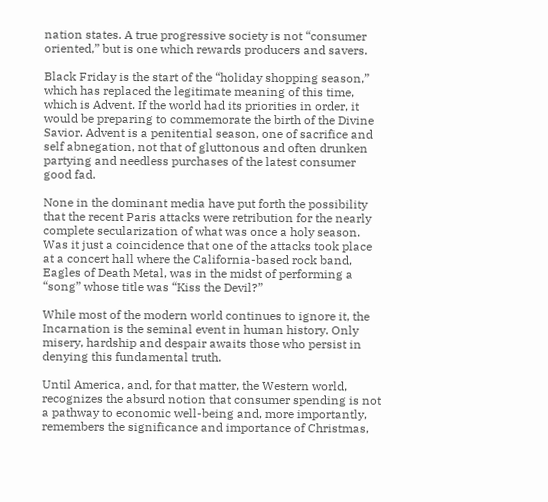nation states. A true progressive society is not “consumer oriented,” but is one which rewards producers and savers.

Black Friday is the start of the “holiday shopping season,” which has replaced the legitimate meaning of this time, which is Advent. If the world had its priorities in order, it would be preparing to commemorate the birth of the Divine Savior. Advent is a penitential season, one of sacrifice and self abnegation, not that of gluttonous and often drunken partying and needless purchases of the latest consumer good fad.

None in the dominant media have put forth the possibility that the recent Paris attacks were retribution for the nearly complete secularization of what was once a holy season. Was it just a coincidence that one of the attacks took place at a concert hall where the California-based rock band, Eagles of Death Metal, was in the midst of performing a “song” whose title was “Kiss the Devil?”

While most of the modern world continues to ignore it, the Incarnation is the seminal event in human history. Only misery, hardship and despair awaits those who persist in denying this fundamental truth.

Until America, and, for that matter, the Western world, recognizes the absurd notion that consumer spending is not a pathway to economic well-being and, more importantly, remembers the significance and importance of Christmas,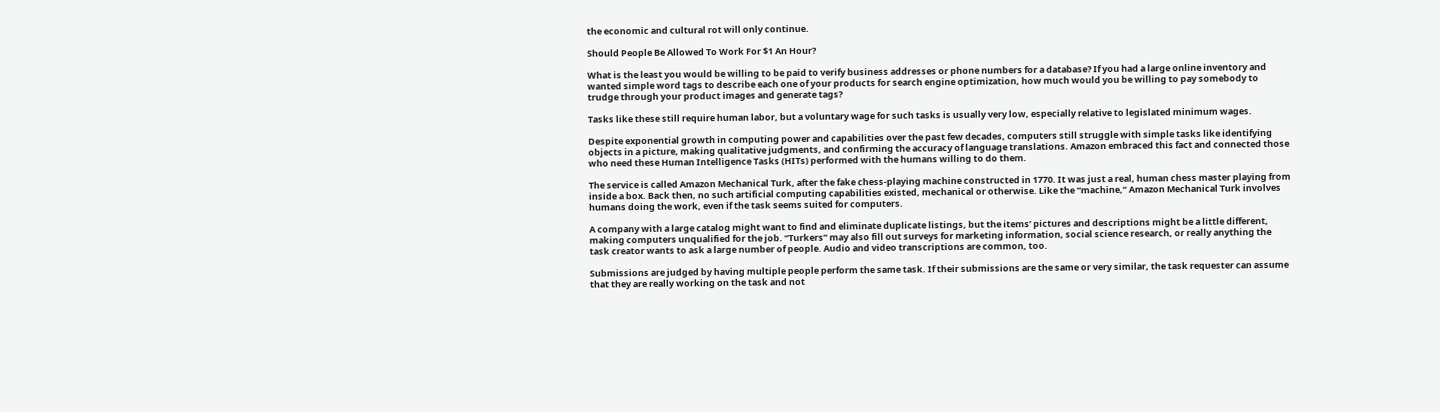the economic and cultural rot will only continue.

Should People Be Allowed To Work For $1 An Hour?

What is the least you would be willing to be paid to verify business addresses or phone numbers for a database? If you had a large online inventory and wanted simple word tags to describe each one of your products for search engine optimization, how much would you be willing to pay somebody to trudge through your product images and generate tags?

Tasks like these still require human labor, but a voluntary wage for such tasks is usually very low, especially relative to legislated minimum wages.

Despite exponential growth in computing power and capabilities over the past few decades, computers still struggle with simple tasks like identifying objects in a picture, making qualitative judgments, and confirming the accuracy of language translations. Amazon embraced this fact and connected those who need these Human Intelligence Tasks (HITs) performed with the humans willing to do them.

The service is called Amazon Mechanical Turk, after the fake chess-playing machine constructed in 1770. It was just a real, human chess master playing from inside a box. Back then, no such artificial computing capabilities existed, mechanical or otherwise. Like the “machine,” Amazon Mechanical Turk involves humans doing the work, even if the task seems suited for computers.

A company with a large catalog might want to find and eliminate duplicate listings, but the items’ pictures and descriptions might be a little different, making computers unqualified for the job. “Turkers” may also fill out surveys for marketing information, social science research, or really anything the task creator wants to ask a large number of people. Audio and video transcriptions are common, too.

Submissions are judged by having multiple people perform the same task. If their submissions are the same or very similar, the task requester can assume that they are really working on the task and not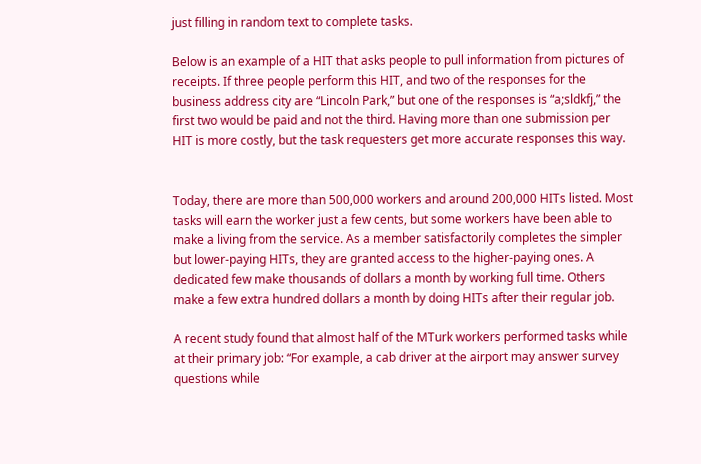just filling in random text to complete tasks.

Below is an example of a HIT that asks people to pull information from pictures of receipts. If three people perform this HIT, and two of the responses for the business address city are “Lincoln Park,” but one of the responses is “a;sldkfj,” the first two would be paid and not the third. Having more than one submission per HIT is more costly, but the task requesters get more accurate responses this way.


Today, there are more than 500,000 workers and around 200,000 HITs listed. Most tasks will earn the worker just a few cents, but some workers have been able to make a living from the service. As a member satisfactorily completes the simpler but lower-paying HITs, they are granted access to the higher-paying ones. A dedicated few make thousands of dollars a month by working full time. Others make a few extra hundred dollars a month by doing HITs after their regular job.

A recent study found that almost half of the MTurk workers performed tasks while at their primary job: “For example, a cab driver at the airport may answer survey questions while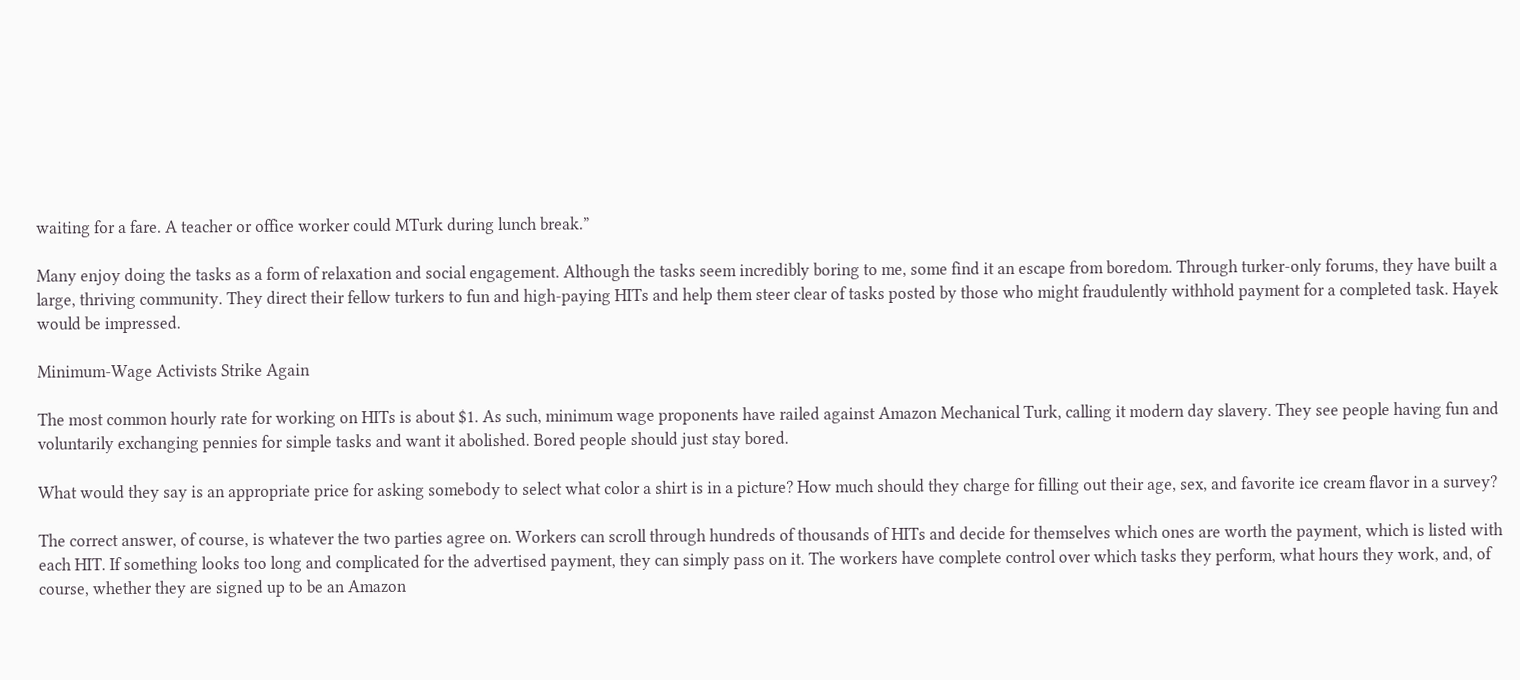waiting for a fare. A teacher or office worker could MTurk during lunch break.”

Many enjoy doing the tasks as a form of relaxation and social engagement. Although the tasks seem incredibly boring to me, some find it an escape from boredom. Through turker-only forums, they have built a large, thriving community. They direct their fellow turkers to fun and high-paying HITs and help them steer clear of tasks posted by those who might fraudulently withhold payment for a completed task. Hayek would be impressed.

Minimum-Wage Activists Strike Again

The most common hourly rate for working on HITs is about $1. As such, minimum wage proponents have railed against Amazon Mechanical Turk, calling it modern day slavery. They see people having fun and voluntarily exchanging pennies for simple tasks and want it abolished. Bored people should just stay bored.

What would they say is an appropriate price for asking somebody to select what color a shirt is in a picture? How much should they charge for filling out their age, sex, and favorite ice cream flavor in a survey?

The correct answer, of course, is whatever the two parties agree on. Workers can scroll through hundreds of thousands of HITs and decide for themselves which ones are worth the payment, which is listed with each HIT. If something looks too long and complicated for the advertised payment, they can simply pass on it. The workers have complete control over which tasks they perform, what hours they work, and, of course, whether they are signed up to be an Amazon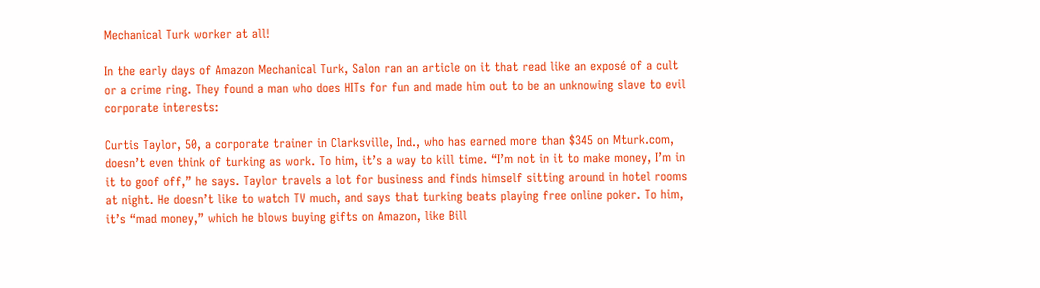Mechanical Turk worker at all!

In the early days of Amazon Mechanical Turk, Salon ran an article on it that read like an exposé of a cult or a crime ring. They found a man who does HITs for fun and made him out to be an unknowing slave to evil corporate interests:

Curtis Taylor, 50, a corporate trainer in Clarksville, Ind., who has earned more than $345 on Mturk.com, doesn’t even think of turking as work. To him, it’s a way to kill time. “I’m not in it to make money, I’m in it to goof off,” he says. Taylor travels a lot for business and finds himself sitting around in hotel rooms at night. He doesn’t like to watch TV much, and says that turking beats playing free online poker. To him, it’s “mad money,” which he blows buying gifts on Amazon, like Bill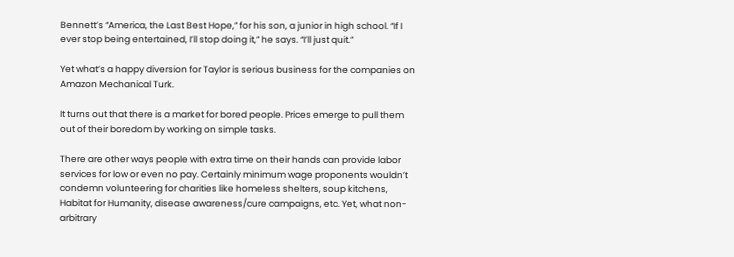Bennett’s “America, the Last Best Hope,” for his son, a junior in high school. “If I ever stop being entertained, I’ll stop doing it,” he says. “I’ll just quit.”

Yet what’s a happy diversion for Taylor is serious business for the companies on Amazon Mechanical Turk.

It turns out that there is a market for bored people. Prices emerge to pull them out of their boredom by working on simple tasks.

There are other ways people with extra time on their hands can provide labor services for low or even no pay. Certainly minimum wage proponents wouldn’t condemn volunteering for charities like homeless shelters, soup kitchens, Habitat for Humanity, disease awareness/cure campaigns, etc. Yet, what non-arbitrary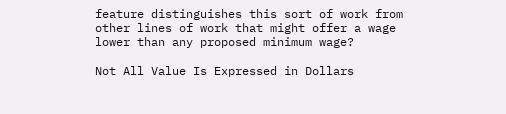feature distinguishes this sort of work from other lines of work that might offer a wage lower than any proposed minimum wage?

Not All Value Is Expressed in Dollars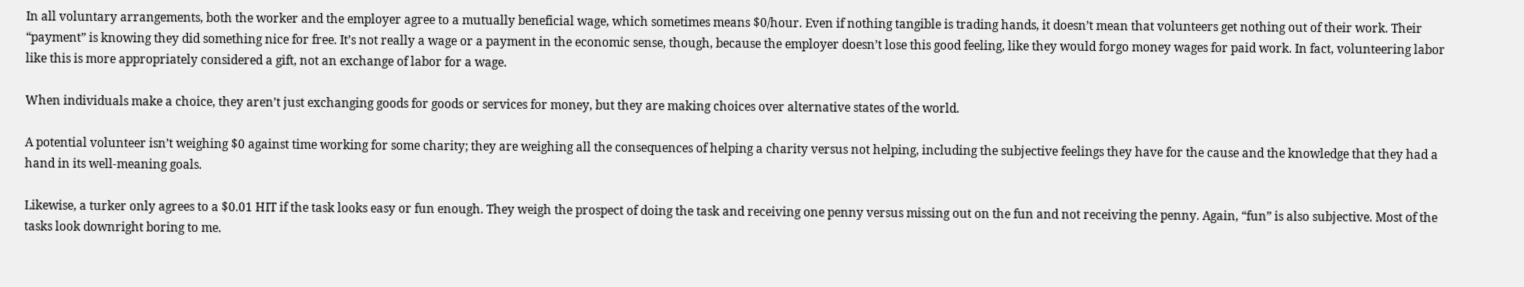In all voluntary arrangements, both the worker and the employer agree to a mutually beneficial wage, which sometimes means $0/hour. Even if nothing tangible is trading hands, it doesn’t mean that volunteers get nothing out of their work. Their “payment” is knowing they did something nice for free. It’s not really a wage or a payment in the economic sense, though, because the employer doesn’t lose this good feeling, like they would forgo money wages for paid work. In fact, volunteering labor like this is more appropriately considered a gift, not an exchange of labor for a wage.

When individuals make a choice, they aren’t just exchanging goods for goods or services for money, but they are making choices over alternative states of the world.

A potential volunteer isn’t weighing $0 against time working for some charity; they are weighing all the consequences of helping a charity versus not helping, including the subjective feelings they have for the cause and the knowledge that they had a hand in its well-meaning goals.

Likewise, a turker only agrees to a $0.01 HIT if the task looks easy or fun enough. They weigh the prospect of doing the task and receiving one penny versus missing out on the fun and not receiving the penny. Again, “fun” is also subjective. Most of the tasks look downright boring to me.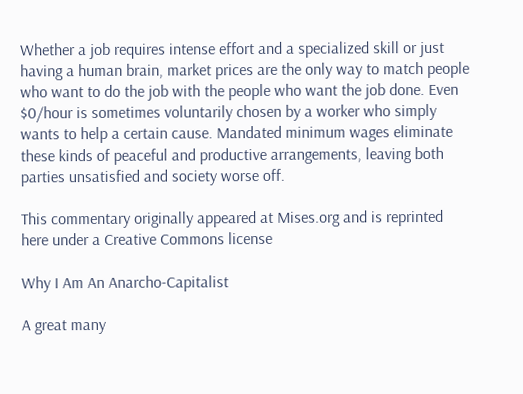Whether a job requires intense effort and a specialized skill or just having a human brain, market prices are the only way to match people who want to do the job with the people who want the job done. Even $0/hour is sometimes voluntarily chosen by a worker who simply wants to help a certain cause. Mandated minimum wages eliminate these kinds of peaceful and productive arrangements, leaving both parties unsatisfied and society worse off.

This commentary originally appeared at Mises.org and is reprinted here under a Creative Commons license

Why I Am An Anarcho-Capitalist

A great many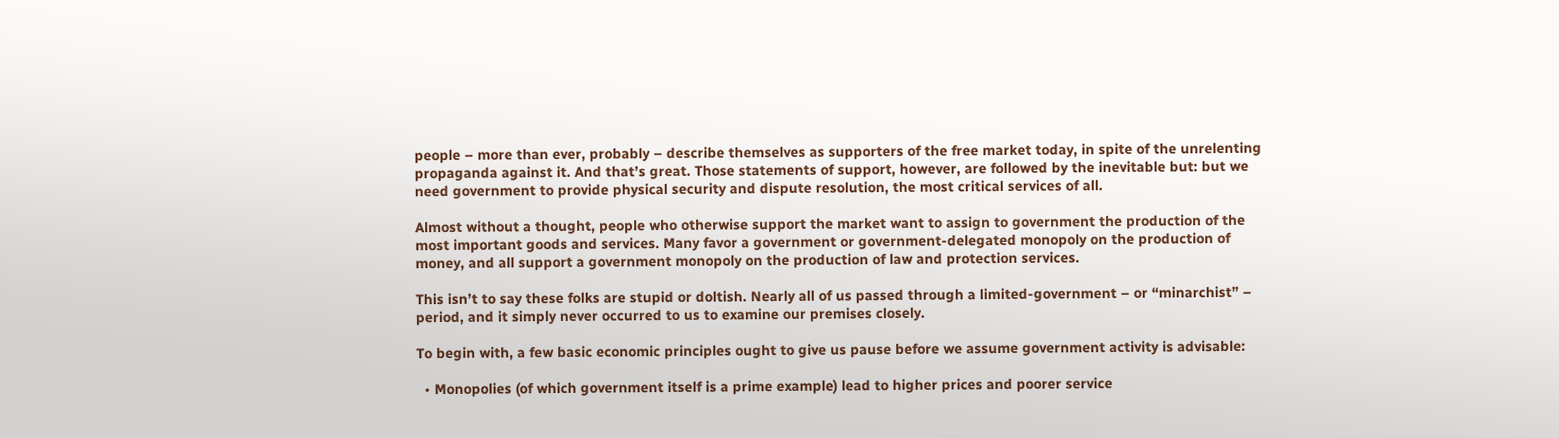people – more than ever, probably – describe themselves as supporters of the free market today, in spite of the unrelenting propaganda against it. And that’s great. Those statements of support, however, are followed by the inevitable but: but we need government to provide physical security and dispute resolution, the most critical services of all.

Almost without a thought, people who otherwise support the market want to assign to government the production of the most important goods and services. Many favor a government or government-delegated monopoly on the production of money, and all support a government monopoly on the production of law and protection services.

This isn’t to say these folks are stupid or doltish. Nearly all of us passed through a limited-government – or “minarchist” – period, and it simply never occurred to us to examine our premises closely.

To begin with, a few basic economic principles ought to give us pause before we assume government activity is advisable:

  • Monopolies (of which government itself is a prime example) lead to higher prices and poorer service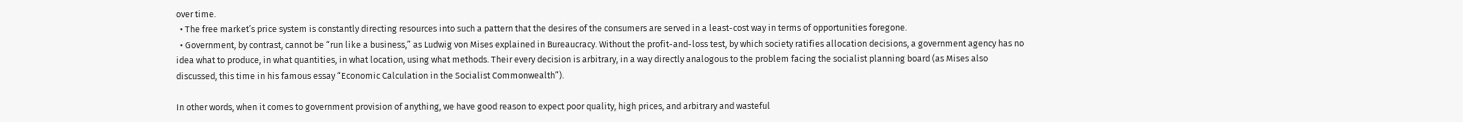over time.
  • The free market’s price system is constantly directing resources into such a pattern that the desires of the consumers are served in a least-cost way in terms of opportunities foregone.
  • Government, by contrast, cannot be “run like a business,” as Ludwig von Mises explained in Bureaucracy. Without the profit-and-loss test, by which society ratifies allocation decisions, a government agency has no idea what to produce, in what quantities, in what location, using what methods. Their every decision is arbitrary, in a way directly analogous to the problem facing the socialist planning board (as Mises also discussed, this time in his famous essay “Economic Calculation in the Socialist Commonwealth”).

In other words, when it comes to government provision of anything, we have good reason to expect poor quality, high prices, and arbitrary and wasteful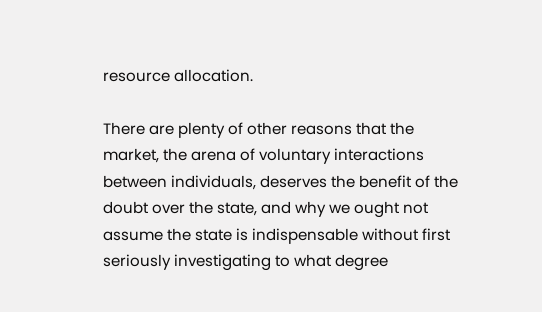resource allocation.

There are plenty of other reasons that the market, the arena of voluntary interactions between individuals, deserves the benefit of the doubt over the state, and why we ought not assume the state is indispensable without first seriously investigating to what degree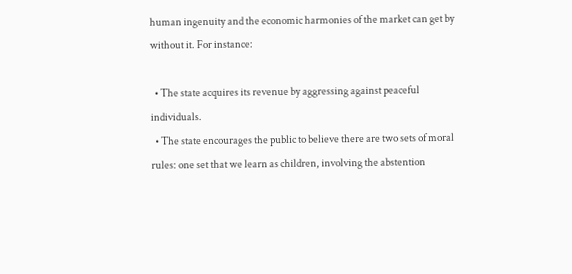human ingenuity and the economic harmonies of the market can get by without it. For instance:

  • The state acquires its revenue by aggressing against peaceful individuals.
  • The state encourages the public to believe there are two sets of moral rules: one set that we learn as children, involving the abstention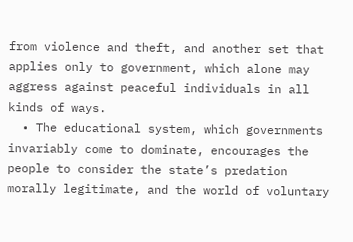from violence and theft, and another set that applies only to government, which alone may aggress against peaceful individuals in all kinds of ways.
  • The educational system, which governments invariably come to dominate, encourages the people to consider the state’s predation morally legitimate, and the world of voluntary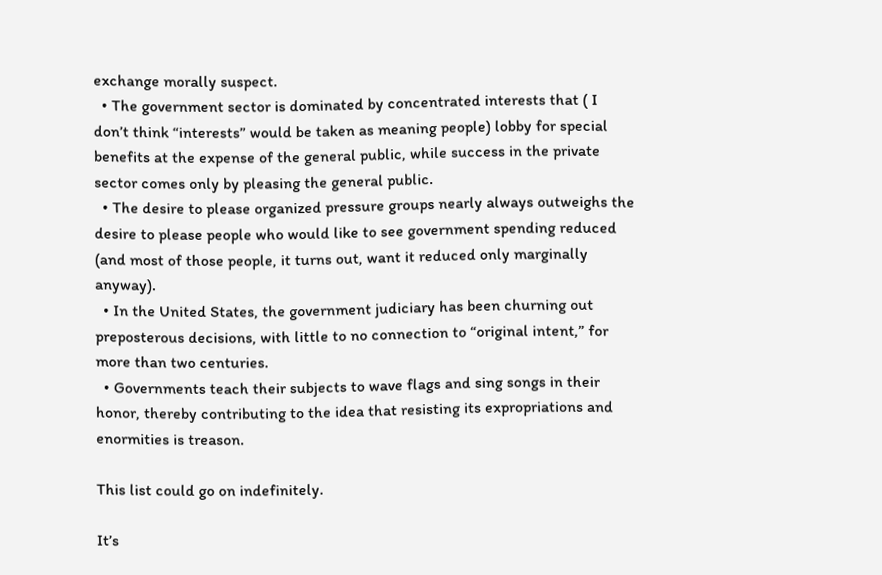exchange morally suspect.
  • The government sector is dominated by concentrated interests that ( I don’t think “interests” would be taken as meaning people) lobby for special benefits at the expense of the general public, while success in the private sector comes only by pleasing the general public.
  • The desire to please organized pressure groups nearly always outweighs the desire to please people who would like to see government spending reduced (and most of those people, it turns out, want it reduced only marginally anyway).
  • In the United States, the government judiciary has been churning out preposterous decisions, with little to no connection to “original intent,” for more than two centuries.
  • Governments teach their subjects to wave flags and sing songs in their honor, thereby contributing to the idea that resisting its expropriations and enormities is treason.

This list could go on indefinitely.

It’s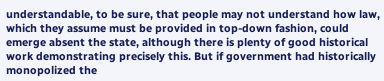understandable, to be sure, that people may not understand how law, which they assume must be provided in top-down fashion, could emerge absent the state, although there is plenty of good historical work demonstrating precisely this. But if government had historically monopolized the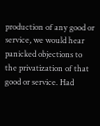production of any good or service, we would hear panicked objections to the privatization of that good or service. Had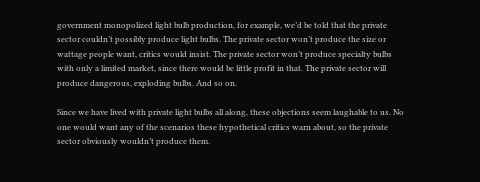government monopolized light bulb production, for example, we’d be told that the private sector couldn’t possibly produce light bulbs. The private sector won’t produce the size or wattage people want, critics would insist. The private sector won’t produce specialty bulbs with only a limited market, since there would be little profit in that. The private sector will produce dangerous, exploding bulbs. And so on.

Since we have lived with private light bulbs all along, these objections seem laughable to us. No one would want any of the scenarios these hypothetical critics warn about, so the private sector obviously wouldn’t produce them.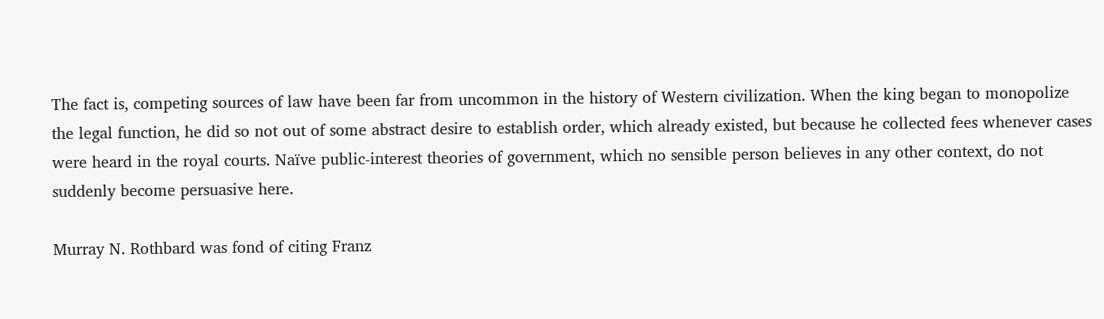The fact is, competing sources of law have been far from uncommon in the history of Western civilization. When the king began to monopolize the legal function, he did so not out of some abstract desire to establish order, which already existed, but because he collected fees whenever cases were heard in the royal courts. Naïve public-interest theories of government, which no sensible person believes in any other context, do not suddenly become persuasive here.

Murray N. Rothbard was fond of citing Franz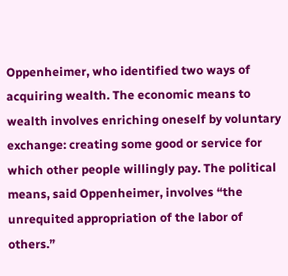Oppenheimer, who identified two ways of acquiring wealth. The economic means to wealth involves enriching oneself by voluntary exchange: creating some good or service for which other people willingly pay. The political means, said Oppenheimer, involves “the unrequited appropriation of the labor of others.”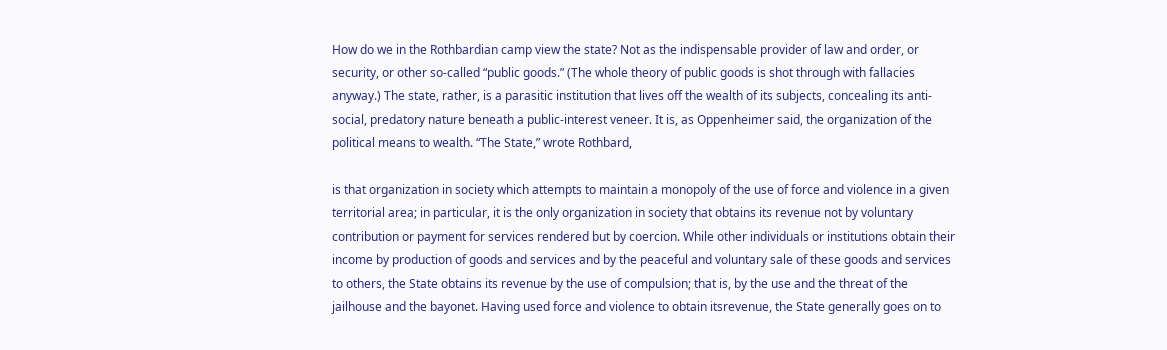How do we in the Rothbardian camp view the state? Not as the indispensable provider of law and order, or security, or other so-called “public goods.” (The whole theory of public goods is shot through with fallacies anyway.) The state, rather, is a parasitic institution that lives off the wealth of its subjects, concealing its anti-social, predatory nature beneath a public-interest veneer. It is, as Oppenheimer said, the organization of the political means to wealth. “The State,” wrote Rothbard,

is that organization in society which attempts to maintain a monopoly of the use of force and violence in a given territorial area; in particular, it is the only organization in society that obtains its revenue not by voluntary contribution or payment for services rendered but by coercion. While other individuals or institutions obtain their income by production of goods and services and by the peaceful and voluntary sale of these goods and services to others, the State obtains its revenue by the use of compulsion; that is, by the use and the threat of the jailhouse and the bayonet. Having used force and violence to obtain itsrevenue, the State generally goes on to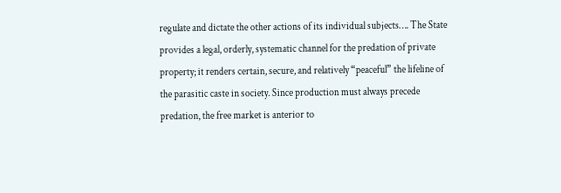regulate and dictate the other actions of its individual subjects…. The State provides a legal, orderly, systematic channel for the predation of private property; it renders certain, secure, and relatively “peaceful” the lifeline of the parasitic caste in society. Since production must always precede predation, the free market is anterior to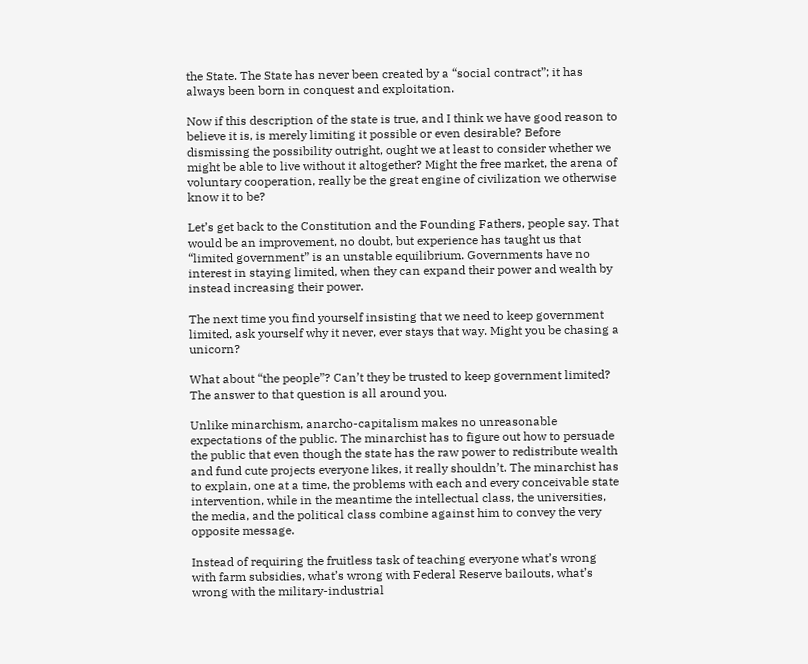the State. The State has never been created by a “social contract”; it has always been born in conquest and exploitation.

Now if this description of the state is true, and I think we have good reason to believe it is, is merely limiting it possible or even desirable? Before dismissing the possibility outright, ought we at least to consider whether we might be able to live without it altogether? Might the free market, the arena of voluntary cooperation, really be the great engine of civilization we otherwise know it to be?

Let’s get back to the Constitution and the Founding Fathers, people say. That would be an improvement, no doubt, but experience has taught us that “limited government” is an unstable equilibrium. Governments have no interest in staying limited, when they can expand their power and wealth by instead increasing their power.

The next time you find yourself insisting that we need to keep government limited, ask yourself why it never, ever stays that way. Might you be chasing a unicorn?

What about “the people”? Can’t they be trusted to keep government limited? The answer to that question is all around you.

Unlike minarchism, anarcho-capitalism makes no unreasonable expectations of the public. The minarchist has to figure out how to persuade the public that even though the state has the raw power to redistribute wealth and fund cute projects everyone likes, it really shouldn’t. The minarchist has to explain, one at a time, the problems with each and every conceivable state intervention, while in the meantime the intellectual class, the universities, the media, and the political class combine against him to convey the very opposite message.

Instead of requiring the fruitless task of teaching everyone what’s wrong with farm subsidies, what’s wrong with Federal Reserve bailouts, what’s wrong with the military-industrial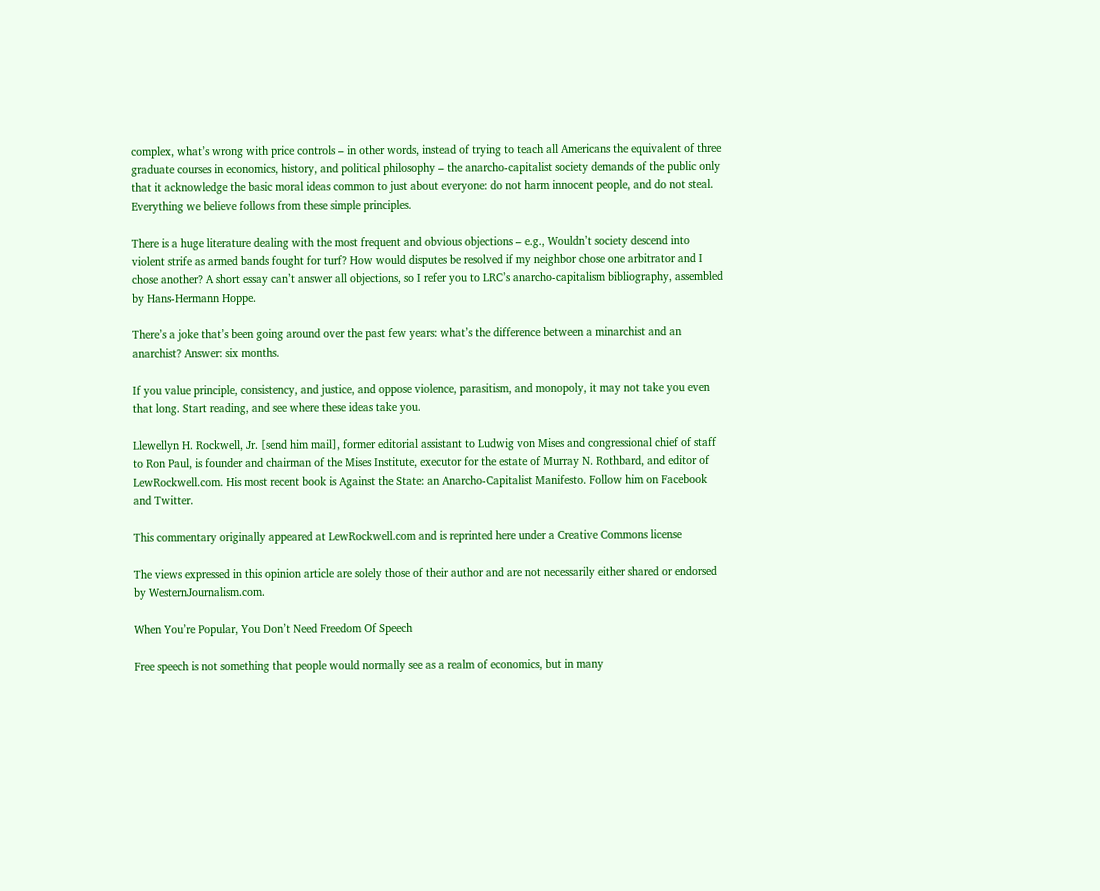complex, what’s wrong with price controls – in other words, instead of trying to teach all Americans the equivalent of three graduate courses in economics, history, and political philosophy – the anarcho-capitalist society demands of the public only that it acknowledge the basic moral ideas common to just about everyone: do not harm innocent people, and do not steal. Everything we believe follows from these simple principles.

There is a huge literature dealing with the most frequent and obvious objections – e.g., Wouldn’t society descend into violent strife as armed bands fought for turf? How would disputes be resolved if my neighbor chose one arbitrator and I chose another? A short essay can’t answer all objections, so I refer you to LRC’s anarcho-capitalism bibliography, assembled by Hans-Hermann Hoppe.

There’s a joke that’s been going around over the past few years: what’s the difference between a minarchist and an anarchist? Answer: six months.

If you value principle, consistency, and justice, and oppose violence, parasitism, and monopoly, it may not take you even that long. Start reading, and see where these ideas take you.

Llewellyn H. Rockwell, Jr. [send him mail], former editorial assistant to Ludwig von Mises and congressional chief of staff to Ron Paul, is founder and chairman of the Mises Institute, executor for the estate of Murray N. Rothbard, and editor of LewRockwell.com. His most recent book is Against the State: an Anarcho-Capitalist Manifesto. Follow him on Facebook and Twitter.

This commentary originally appeared at LewRockwell.com and is reprinted here under a Creative Commons license

The views expressed in this opinion article are solely those of their author and are not necessarily either shared or endorsed by WesternJournalism.com.

When You’re Popular, You Don’t Need Freedom Of Speech

Free speech is not something that people would normally see as a realm of economics, but in many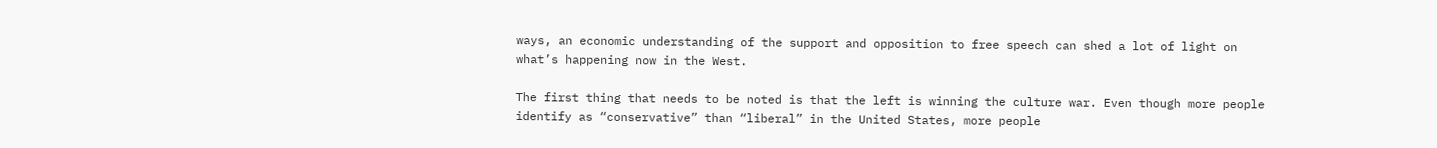ways, an economic understanding of the support and opposition to free speech can shed a lot of light on what’s happening now in the West.

The first thing that needs to be noted is that the left is winning the culture war. Even though more people identify as “conservative” than “liberal” in the United States, more people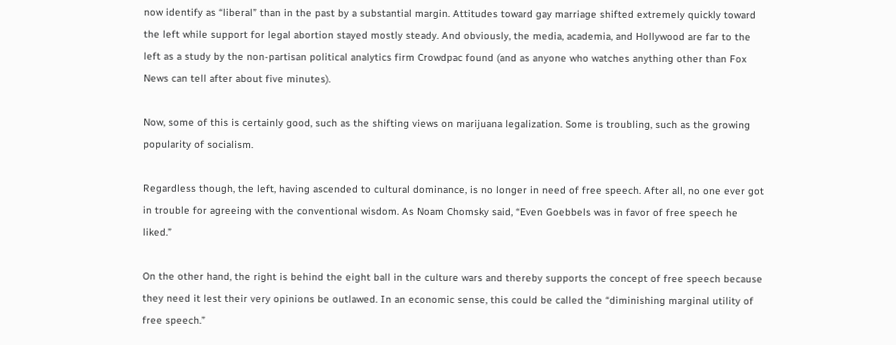now identify as “liberal” than in the past by a substantial margin. Attitudes toward gay marriage shifted extremely quickly toward the left while support for legal abortion stayed mostly steady. And obviously, the media, academia, and Hollywood are far to the left as a study by the non-partisan political analytics firm Crowdpac found (and as anyone who watches anything other than Fox News can tell after about five minutes).

Now, some of this is certainly good, such as the shifting views on marijuana legalization. Some is troubling, such as the growing popularity of socialism.

Regardless though, the left, having ascended to cultural dominance, is no longer in need of free speech. After all, no one ever got in trouble for agreeing with the conventional wisdom. As Noam Chomsky said, “Even Goebbels was in favor of free speech he liked.”

On the other hand, the right is behind the eight ball in the culture wars and thereby supports the concept of free speech because they need it lest their very opinions be outlawed. In an economic sense, this could be called the “diminishing marginal utility of free speech.”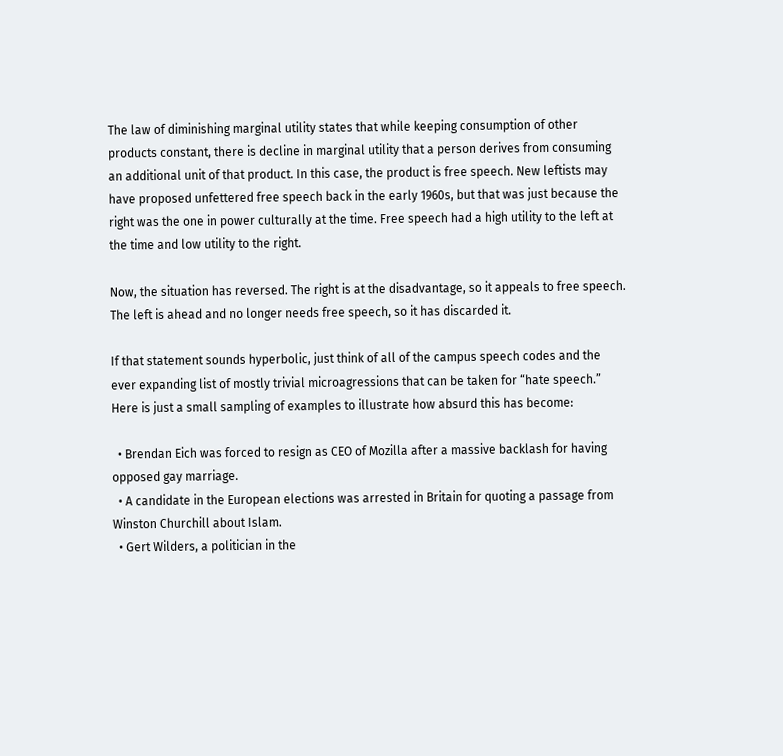The law of diminishing marginal utility states that while keeping consumption of other products constant, there is decline in marginal utility that a person derives from consuming an additional unit of that product. In this case, the product is free speech. New leftists may have proposed unfettered free speech back in the early 1960s, but that was just because the right was the one in power culturally at the time. Free speech had a high utility to the left at the time and low utility to the right.

Now, the situation has reversed. The right is at the disadvantage, so it appeals to free speech. The left is ahead and no longer needs free speech, so it has discarded it.

If that statement sounds hyperbolic, just think of all of the campus speech codes and the ever expanding list of mostly trivial microagressions that can be taken for “hate speech.” Here is just a small sampling of examples to illustrate how absurd this has become:

  • Brendan Eich was forced to resign as CEO of Mozilla after a massive backlash for having opposed gay marriage.
  • A candidate in the European elections was arrested in Britain for quoting a passage from Winston Churchill about Islam.
  • Gert Wilders, a politician in the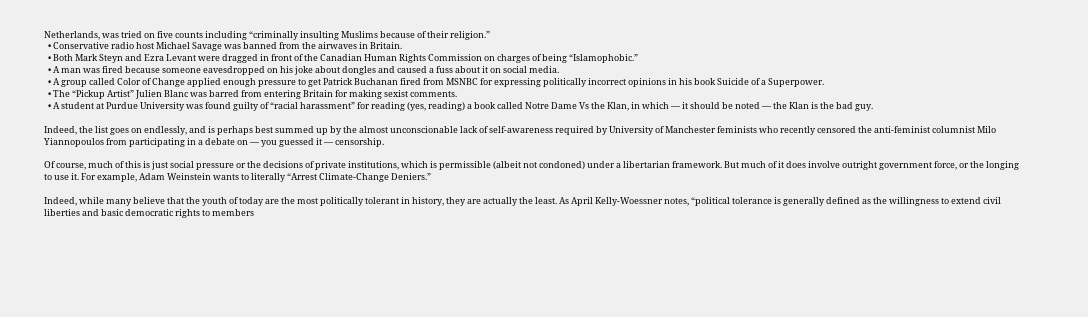Netherlands, was tried on five counts including “criminally insulting Muslims because of their religion.”
  • Conservative radio host Michael Savage was banned from the airwaves in Britain.
  • Both Mark Steyn and Ezra Levant were dragged in front of the Canadian Human Rights Commission on charges of being “Islamophobic.”
  • A man was fired because someone eavesdropped on his joke about dongles and caused a fuss about it on social media.
  • A group called Color of Change applied enough pressure to get Patrick Buchanan fired from MSNBC for expressing politically incorrect opinions in his book Suicide of a Superpower.
  • The “Pickup Artist” Julien Blanc was barred from entering Britain for making sexist comments.
  • A student at Purdue University was found guilty of “racial harassment” for reading (yes, reading) a book called Notre Dame Vs the Klan, in which — it should be noted — the Klan is the bad guy.

Indeed, the list goes on endlessly, and is perhaps best summed up by the almost unconscionable lack of self-awareness required by University of Manchester feminists who recently censored the anti-feminist columnist Milo Yiannopoulos from participating in a debate on — you guessed it — censorship.

Of course, much of this is just social pressure or the decisions of private institutions, which is permissible (albeit not condoned) under a libertarian framework. But much of it does involve outright government force, or the longing to use it. For example, Adam Weinstein wants to literally “Arrest Climate-Change Deniers.”

Indeed, while many believe that the youth of today are the most politically tolerant in history, they are actually the least. As April Kelly-Woessner notes, “political tolerance is generally defined as the willingness to extend civil liberties and basic democratic rights to members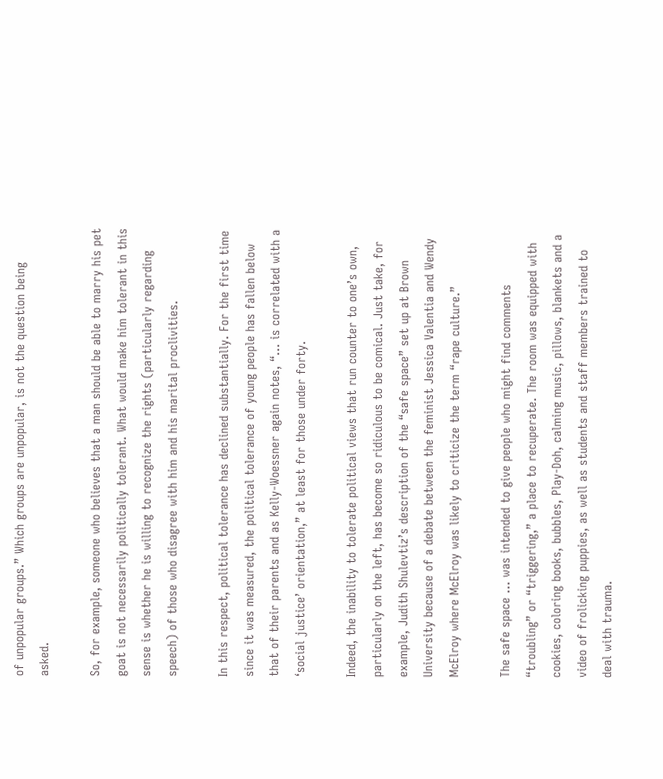of unpopular groups.” Which groups are unpopular, is not the question being asked.

So, for example, someone who believes that a man should be able to marry his pet goat is not necessarily politically tolerant. What would make him tolerant in this sense is whether he is willing to recognize the rights (particularly regarding speech) of those who disagree with him and his marital proclivities.

In this respect, political tolerance has declined substantially. For the first time since it was measured, the political tolerance of young people has fallen below that of their parents and as Kelly-Woessner again notes, “… is correlated with a ‘social justice’ orientation,” at least for those under forty.

Indeed, the inability to tolerate political views that run counter to one’s own, particularly on the left, has become so ridiculous to be comical. Just take, for example, Judith Shulevtiz’s description of the “safe space” set up at Brown University because of a debate between the feminist Jessica Valentia and Wendy McElroy where McElroy was likely to criticize the term “rape culture.”

The safe space … was intended to give people who might find comments “troubling” or “triggering,” a place to recuperate. The room was equipped with cookies, coloring books, bubbles, Play-Doh, calming music, pillows, blankets and a video of frolicking puppies, as well as students and staff members trained to deal with trauma.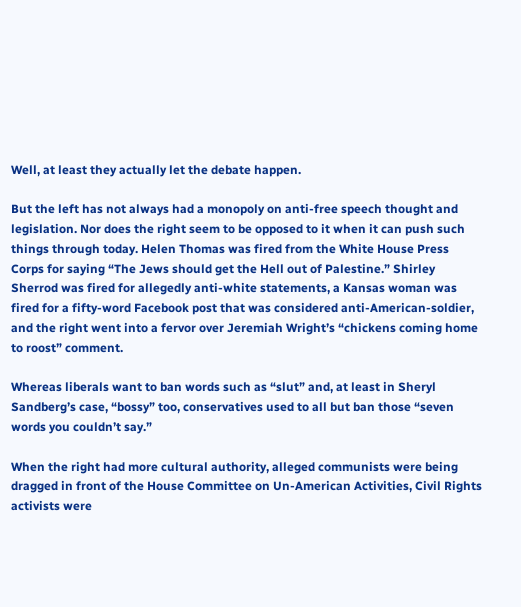Well, at least they actually let the debate happen.

But the left has not always had a monopoly on anti-free speech thought and legislation. Nor does the right seem to be opposed to it when it can push such things through today. Helen Thomas was fired from the White House Press Corps for saying “The Jews should get the Hell out of Palestine.” Shirley Sherrod was fired for allegedly anti-white statements, a Kansas woman was fired for a fifty-word Facebook post that was considered anti-American-soldier, and the right went into a fervor over Jeremiah Wright’s “chickens coming home to roost” comment.

Whereas liberals want to ban words such as “slut” and, at least in Sheryl Sandberg’s case, “bossy” too, conservatives used to all but ban those “seven words you couldn’t say.”

When the right had more cultural authority, alleged communists were being dragged in front of the House Committee on Un-American Activities, Civil Rights activists were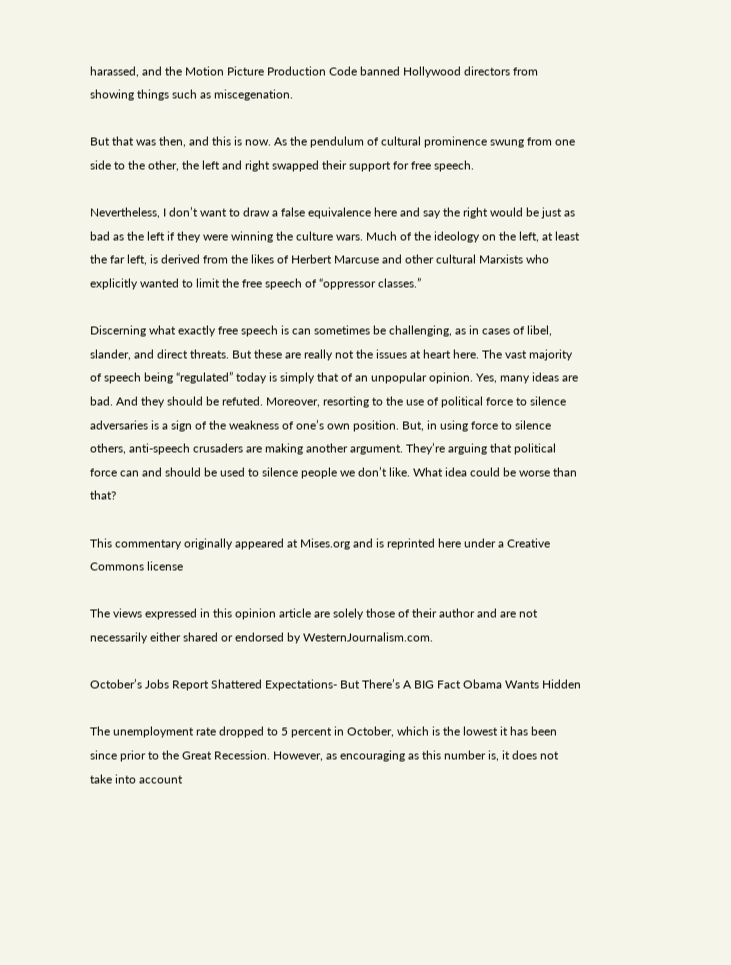harassed, and the Motion Picture Production Code banned Hollywood directors from showing things such as miscegenation.

But that was then, and this is now. As the pendulum of cultural prominence swung from one side to the other, the left and right swapped their support for free speech.

Nevertheless, I don’t want to draw a false equivalence here and say the right would be just as bad as the left if they were winning the culture wars. Much of the ideology on the left, at least the far left, is derived from the likes of Herbert Marcuse and other cultural Marxists who explicitly wanted to limit the free speech of “oppressor classes.”

Discerning what exactly free speech is can sometimes be challenging, as in cases of libel, slander, and direct threats. But these are really not the issues at heart here. The vast majority of speech being “regulated” today is simply that of an unpopular opinion. Yes, many ideas are bad. And they should be refuted. Moreover, resorting to the use of political force to silence adversaries is a sign of the weakness of one’s own position. But, in using force to silence others, anti-speech crusaders are making another argument. They’re arguing that political force can and should be used to silence people we don’t like. What idea could be worse than that?

This commentary originally appeared at Mises.org and is reprinted here under a Creative Commons license

The views expressed in this opinion article are solely those of their author and are not necessarily either shared or endorsed by WesternJournalism.com.

October’s Jobs Report Shattered Expectations- But There’s A BIG Fact Obama Wants Hidden

The unemployment rate dropped to 5 percent in October, which is the lowest it has been since prior to the Great Recession. However, as encouraging as this number is, it does not take into account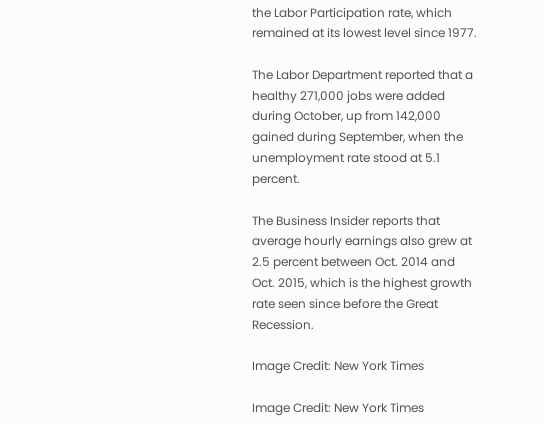the Labor Participation rate, which remained at its lowest level since 1977.

The Labor Department reported that a healthy 271,000 jobs were added during October, up from 142,000 gained during September, when the unemployment rate stood at 5.1 percent.

The Business Insider reports that average hourly earnings also grew at 2.5 percent between Oct. 2014 and Oct. 2015, which is the highest growth rate seen since before the Great Recession.

Image Credit: New York Times

Image Credit: New York Times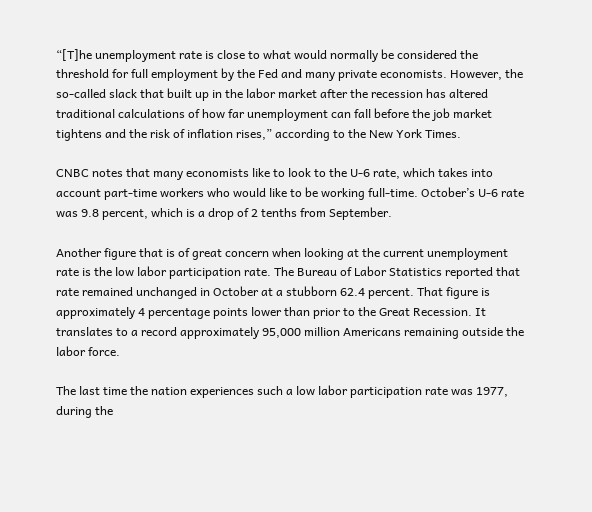“[T]he unemployment rate is close to what would normally be considered the threshold for full employment by the Fed and many private economists. However, the so-called slack that built up in the labor market after the recession has altered traditional calculations of how far unemployment can fall before the job market tightens and the risk of inflation rises,” according to the New York Times.

CNBC notes that many economists like to look to the U-6 rate, which takes into account part-time workers who would like to be working full-time. October’s U-6 rate was 9.8 percent, which is a drop of 2 tenths from September.

Another figure that is of great concern when looking at the current unemployment rate is the low labor participation rate. The Bureau of Labor Statistics reported that rate remained unchanged in October at a stubborn 62.4 percent. That figure is approximately 4 percentage points lower than prior to the Great Recession. It translates to a record approximately 95,000 million Americans remaining outside the labor force.

The last time the nation experiences such a low labor participation rate was 1977, during the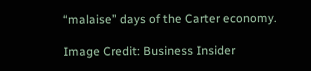“malaise” days of the Carter economy.

Image Credit: Business Insider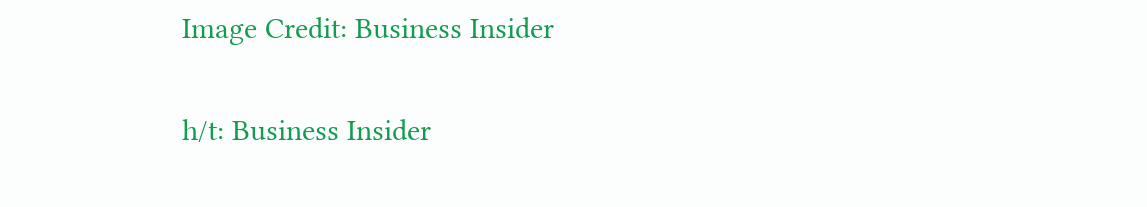Image Credit: Business Insider

h/t: Business Insider